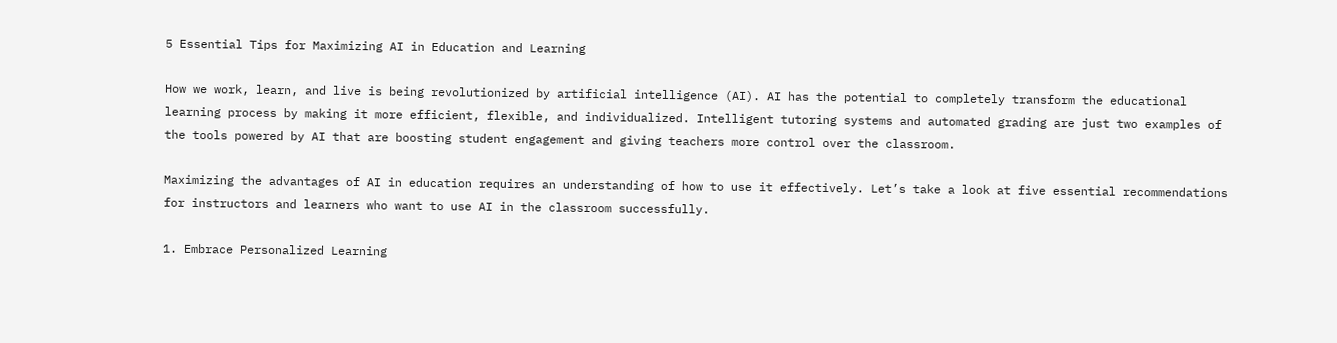5 Essential Tips for Maximizing AI in Education and Learning

How we work, learn, and live is being revolutionized by artificial intelligence (AI). AI has the potential to completely transform the educational learning process by making it more efficient, flexible, and individualized. Intelligent tutoring systems and automated grading are just two examples of the tools powered by AI that are boosting student engagement and giving teachers more control over the classroom.

Maximizing the advantages of AI in education requires an understanding of how to use it effectively. Let’s take a look at five essential recommendations for instructors and learners who want to use AI in the classroom successfully.

1. Embrace Personalized Learning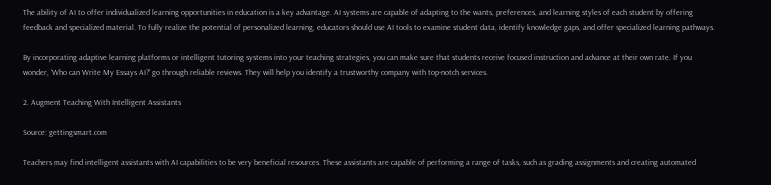The ability of AI to offer individualized learning opportunities in education is a key advantage. AI systems are capable of adapting to the wants, preferences, and learning styles of each student by offering feedback and specialized material. To fully realize the potential of personalized learning, educators should use AI tools to examine student data, identify knowledge gaps, and offer specialized learning pathways.

By incorporating adaptive learning platforms or intelligent tutoring systems into your teaching strategies, you can make sure that students receive focused instruction and advance at their own rate. If you wonder, ‘Who can Write My Essays AI?’ go through reliable reviews. They will help you identify a trustworthy company with top-notch services.

2. Augment Teaching With Intelligent Assistants

Source: gettingsmart.com

Teachers may find intelligent assistants with AI capabilities to be very beneficial resources. These assistants are capable of performing a range of tasks, such as grading assignments and creating automated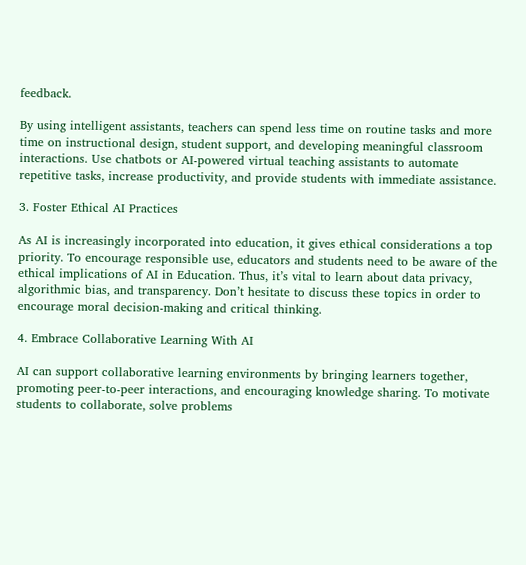feedback.

By using intelligent assistants, teachers can spend less time on routine tasks and more time on instructional design, student support, and developing meaningful classroom interactions. Use chatbots or AI-powered virtual teaching assistants to automate repetitive tasks, increase productivity, and provide students with immediate assistance.

3. Foster Ethical AI Practices

As AI is increasingly incorporated into education, it gives ethical considerations a top priority. To encourage responsible use, educators and students need to be aware of the ethical implications of AI in Education. Thus, it’s vital to learn about data privacy, algorithmic bias, and transparency. Don’t hesitate to discuss these topics in order to encourage moral decision-making and critical thinking.

4. Embrace Collaborative Learning With AI

AI can support collaborative learning environments by bringing learners together, promoting peer-to-peer interactions, and encouraging knowledge sharing. To motivate students to collaborate, solve problems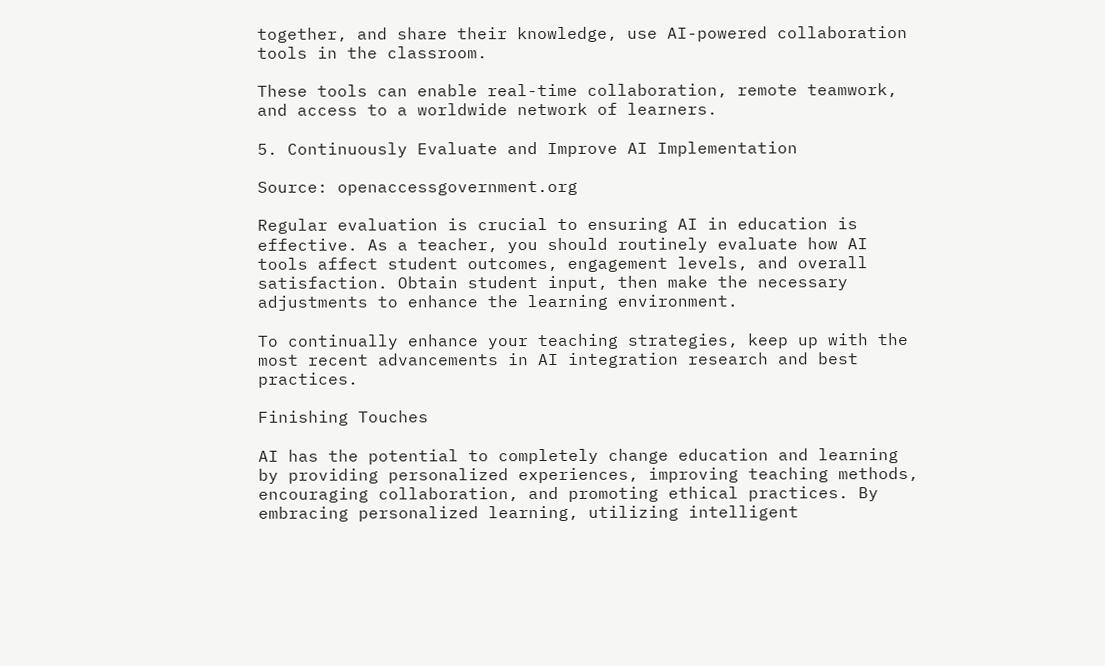together, and share their knowledge, use AI-powered collaboration tools in the classroom.

These tools can enable real-time collaboration, remote teamwork, and access to a worldwide network of learners.

5. Continuously Evaluate and Improve AI Implementation

Source: openaccessgovernment.org

Regular evaluation is crucial to ensuring AI in education is effective. As a teacher, you should routinely evaluate how AI tools affect student outcomes, engagement levels, and overall satisfaction. Obtain student input, then make the necessary adjustments to enhance the learning environment.

To continually enhance your teaching strategies, keep up with the most recent advancements in AI integration research and best practices.

Finishing Touches

AI has the potential to completely change education and learning by providing personalized experiences, improving teaching methods, encouraging collaboration, and promoting ethical practices. By embracing personalized learning, utilizing intelligent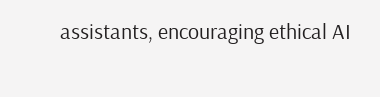assistants, encouraging ethical AI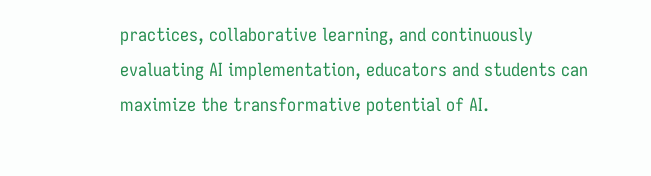practices, collaborative learning, and continuously evaluating AI implementation, educators and students can maximize the transformative potential of AI.